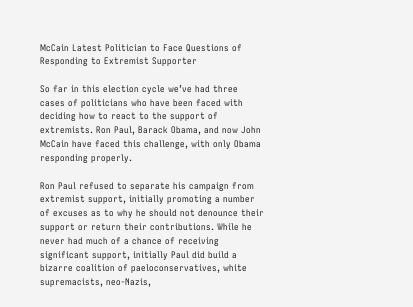McCain Latest Politician to Face Questions of Responding to Extremist Supporter

So far in this election cycle we’ve had three cases of politicians who have been faced with deciding how to react to the support of extremists. Ron Paul, Barack Obama, and now John McCain have faced this challenge, with only Obama responding properly.

Ron Paul refused to separate his campaign from extremist support, initially promoting a number of excuses as to why he should not denounce their support or return their contributions. While he never had much of a chance of receiving significant support, initially Paul did build a bizarre coalition of paeloconservatives, white supremacists, neo-Nazis,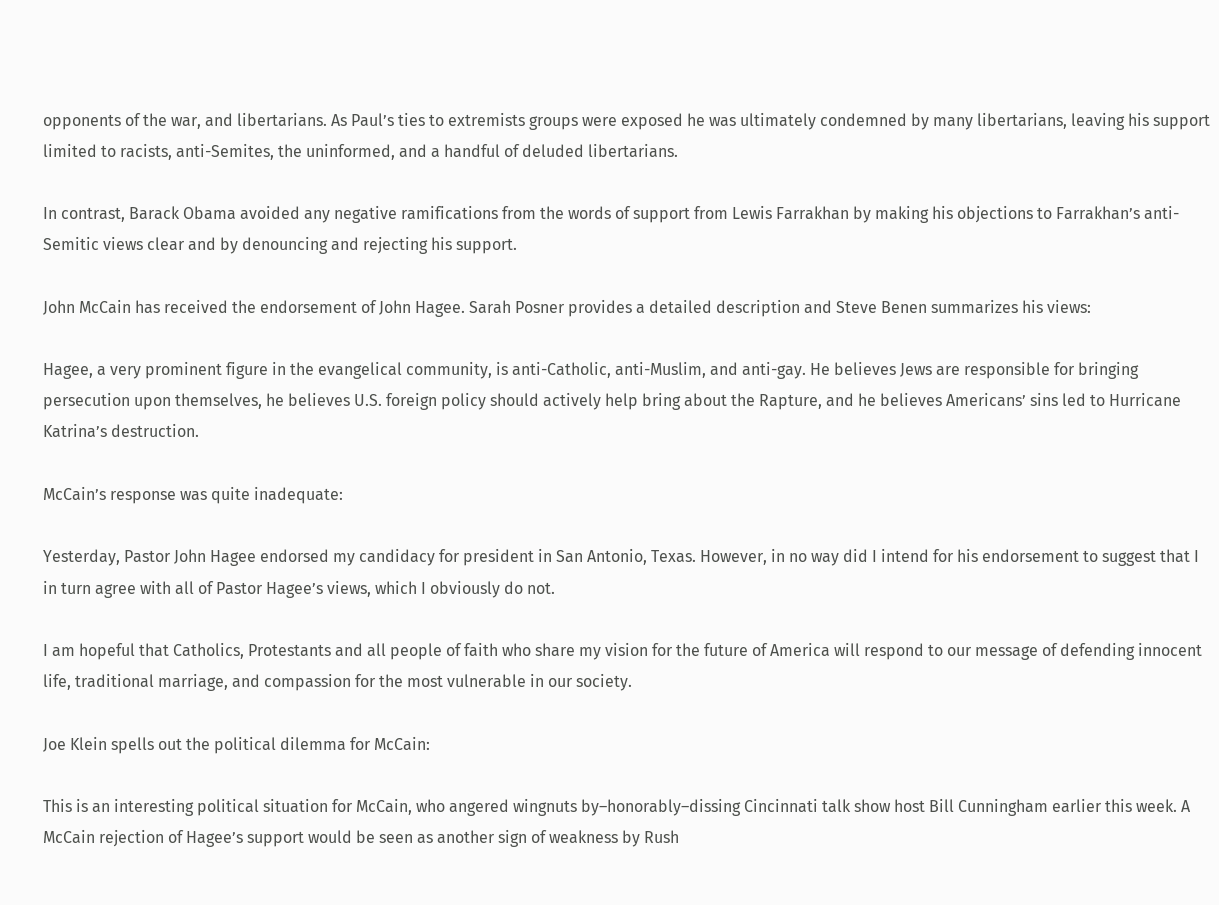opponents of the war, and libertarians. As Paul’s ties to extremists groups were exposed he was ultimately condemned by many libertarians, leaving his support limited to racists, anti-Semites, the uninformed, and a handful of deluded libertarians.

In contrast, Barack Obama avoided any negative ramifications from the words of support from Lewis Farrakhan by making his objections to Farrakhan’s anti-Semitic views clear and by denouncing and rejecting his support.

John McCain has received the endorsement of John Hagee. Sarah Posner provides a detailed description and Steve Benen summarizes his views:

Hagee, a very prominent figure in the evangelical community, is anti-Catholic, anti-Muslim, and anti-gay. He believes Jews are responsible for bringing persecution upon themselves, he believes U.S. foreign policy should actively help bring about the Rapture, and he believes Americans’ sins led to Hurricane Katrina’s destruction.

McCain’s response was quite inadequate:

Yesterday, Pastor John Hagee endorsed my candidacy for president in San Antonio, Texas. However, in no way did I intend for his endorsement to suggest that I in turn agree with all of Pastor Hagee’s views, which I obviously do not.

I am hopeful that Catholics, Protestants and all people of faith who share my vision for the future of America will respond to our message of defending innocent life, traditional marriage, and compassion for the most vulnerable in our society.

Joe Klein spells out the political dilemma for McCain:

This is an interesting political situation for McCain, who angered wingnuts by–honorably–dissing Cincinnati talk show host Bill Cunningham earlier this week. A McCain rejection of Hagee’s support would be seen as another sign of weakness by Rush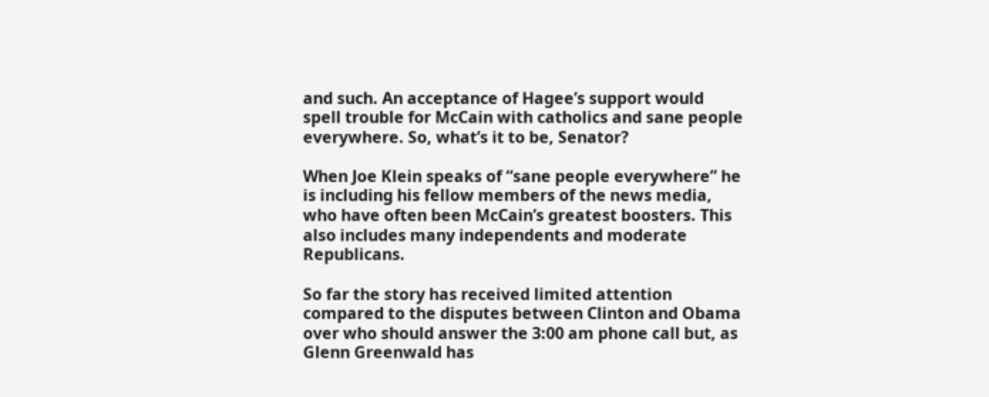and such. An acceptance of Hagee’s support would spell trouble for McCain with catholics and sane people everywhere. So, what’s it to be, Senator?

When Joe Klein speaks of “sane people everywhere” he is including his fellow members of the news media, who have often been McCain’s greatest boosters. This also includes many independents and moderate Republicans.

So far the story has received limited attention compared to the disputes between Clinton and Obama over who should answer the 3:00 am phone call but, as Glenn Greenwald has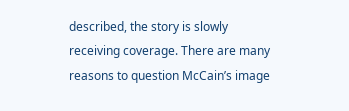described, the story is slowly receiving coverage. There are many reasons to question McCain’s image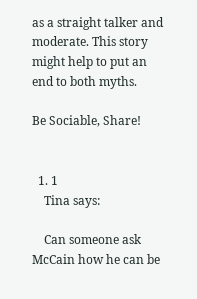as a straight talker and moderate. This story might help to put an end to both myths.

Be Sociable, Share!


  1. 1
    Tina says:

    Can someone ask McCain how he can be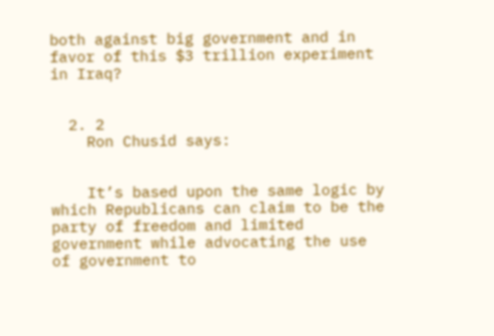both against big government and in favor of this $3 trillion experiment in Iraq?


  2. 2
    Ron Chusid says:


    It’s based upon the same logic by which Republicans can claim to be the party of freedom and limited government while advocating the use of government to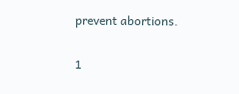prevent abortions.

1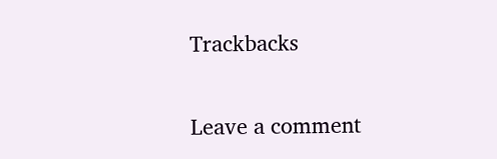Trackbacks

Leave a comment